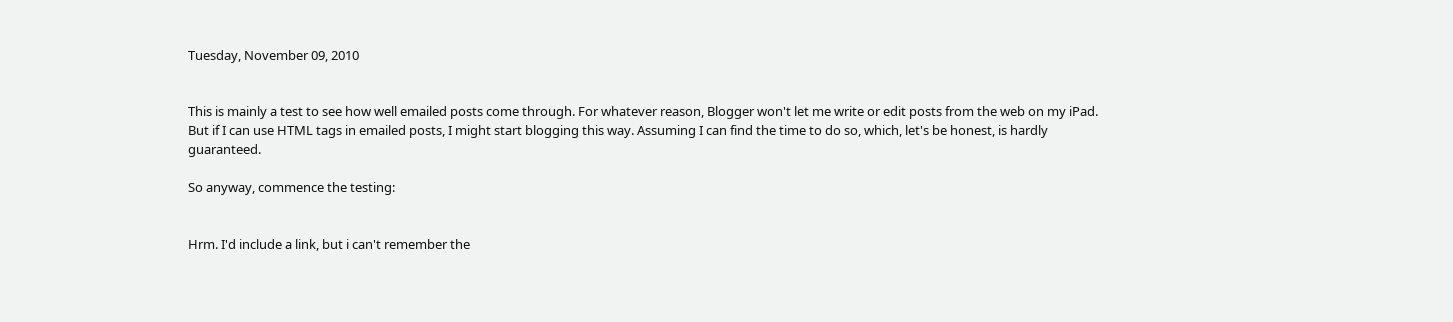Tuesday, November 09, 2010


This is mainly a test to see how well emailed posts come through. For whatever reason, Blogger won't let me write or edit posts from the web on my iPad. But if I can use HTML tags in emailed posts, I might start blogging this way. Assuming I can find the time to do so, which, let's be honest, is hardly guaranteed.

So anyway, commence the testing:


Hrm. I'd include a link, but i can't remember the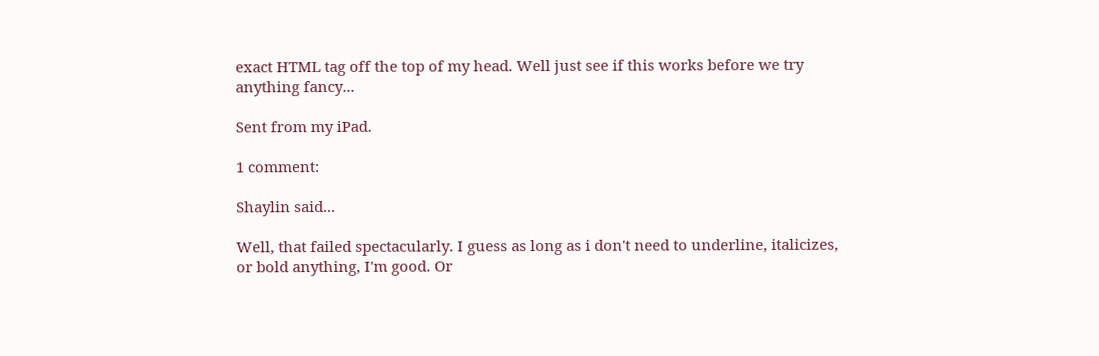exact HTML tag off the top of my head. Well just see if this works before we try anything fancy...

Sent from my iPad.

1 comment:

Shaylin said...

Well, that failed spectacularly. I guess as long as i don't need to underline, italicizes, or bold anything, I'm good. Or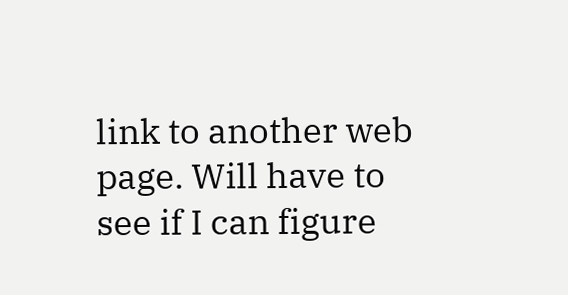link to another web page. Will have to see if I can figure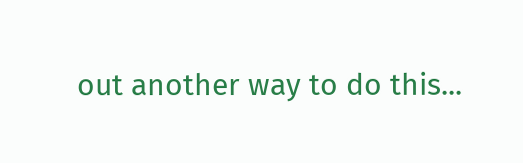out another way to do this...